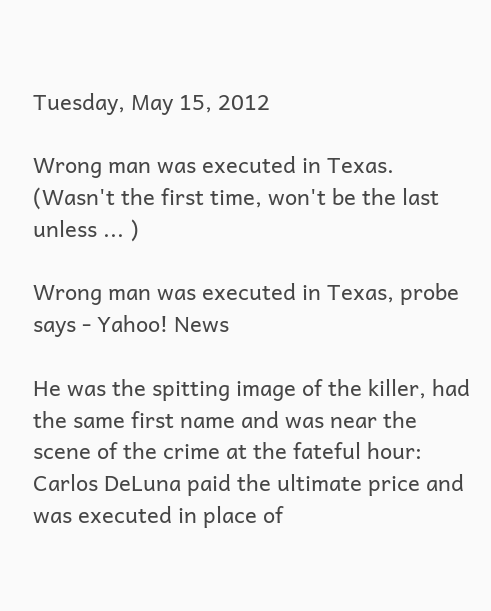Tuesday, May 15, 2012

Wrong man was executed in Texas. (Wasn't the first time, won't be the last unless ... )

Wrong man was executed in Texas, probe says - Yahoo! News

He was the spitting image of the killer, had the same first name and was near the scene of the crime at the fateful hour: Carlos DeLuna paid the ultimate price and was executed in place of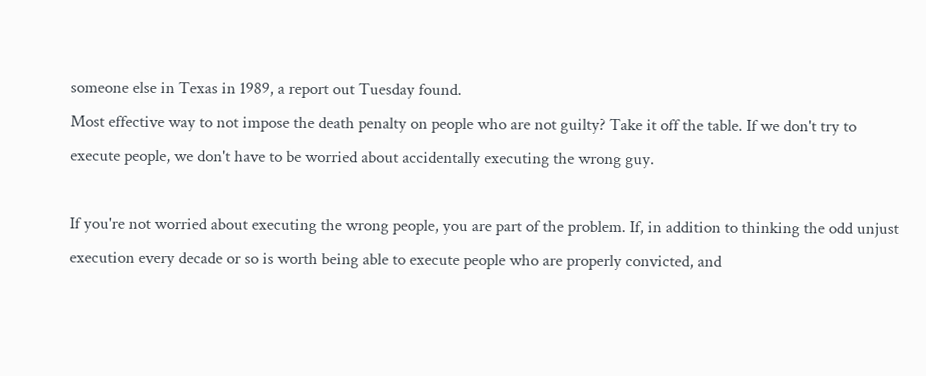someone else in Texas in 1989, a report out Tuesday found.
Most effective way to not impose the death penalty on people who are not guilty? Take it off the table. If we don't try to execute people, we don't have to be worried about accidentally executing the wrong guy.

If you're not worried about executing the wrong people, you are part of the problem. If, in addition to thinking the odd unjust execution every decade or so is worth being able to execute people who are properly convicted, and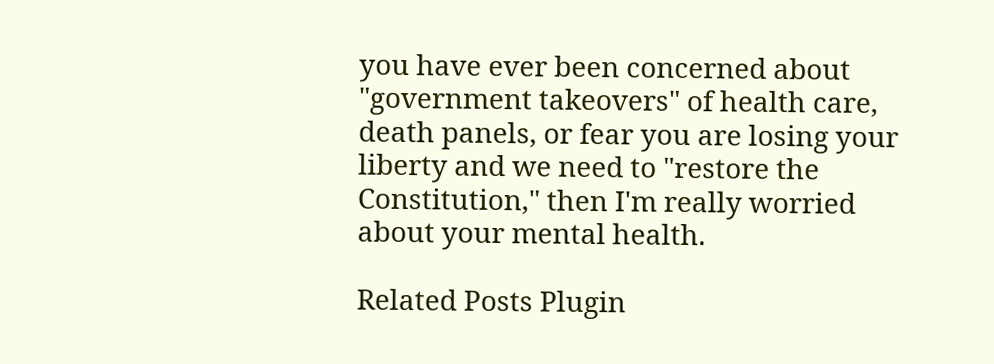you have ever been concerned about "government takeovers" of health care, death panels, or fear you are losing your liberty and we need to "restore the Constitution," then I'm really worried about your mental health.

Related Posts Plugin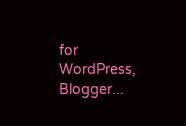for WordPress, Blogger...